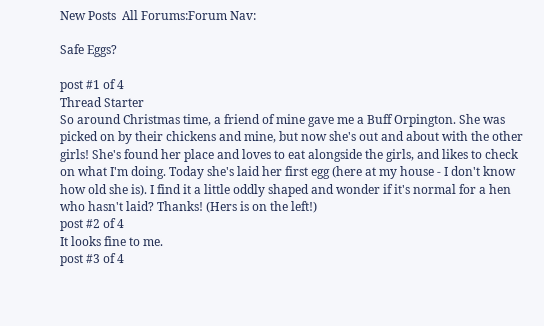New Posts  All Forums:Forum Nav:

Safe Eggs?

post #1 of 4
Thread Starter
So around Christmas time, a friend of mine gave me a Buff Orpington. She was picked on by their chickens and mine, but now she's out and about with the other girls! She's found her place and loves to eat alongside the girls, and likes to check on what I'm doing. Today she's laid her first egg (here at my house - I don't know how old she is). I find it a little oddly shaped and wonder if it's normal for a hen who hasn't laid? Thanks! (Hers is on the left!)
post #2 of 4
It looks fine to me.
post #3 of 4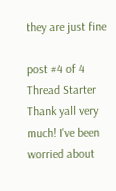they are just fine

post #4 of 4
Thread Starter
Thank yall very much! I've been worried about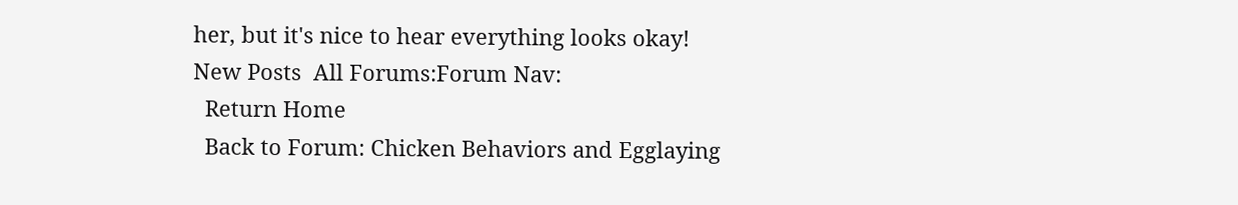her, but it's nice to hear everything looks okay!
New Posts  All Forums:Forum Nav:
  Return Home
  Back to Forum: Chicken Behaviors and Egglaying